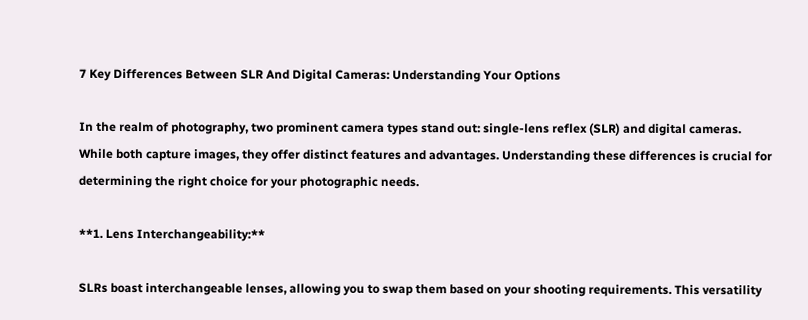7 Key Differences Between SLR And Digital Cameras: Understanding Your Options

In the realm of photography, two prominent camera types stand out: single-lens reflex (SLR) and digital cameras. While both capture images, they offer distinct features and advantages. Understanding these differences is crucial for determining the right choice for your photographic needs.

**1. Lens Interchangeability:**

SLRs boast interchangeable lenses, allowing you to swap them based on your shooting requirements. This versatility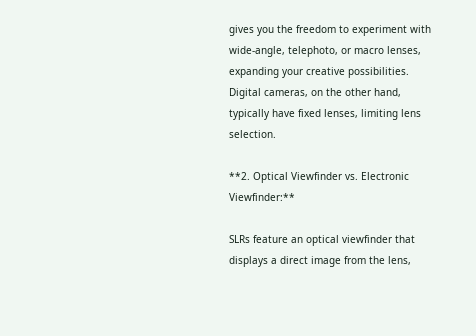gives you the freedom to experiment with wide-angle, telephoto, or macro lenses, expanding your creative possibilities. Digital cameras, on the other hand, typically have fixed lenses, limiting lens selection.

**2. Optical Viewfinder vs. Electronic Viewfinder:**

SLRs feature an optical viewfinder that displays a direct image from the lens,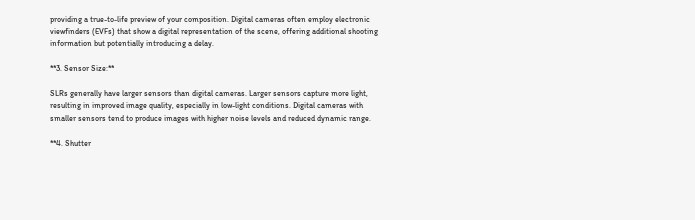providing a true-to-life preview of your composition. Digital cameras often employ electronic viewfinders (EVFs) that show a digital representation of the scene, offering additional shooting information but potentially introducing a delay.

**3. Sensor Size:**

SLRs generally have larger sensors than digital cameras. Larger sensors capture more light, resulting in improved image quality, especially in low-light conditions. Digital cameras with smaller sensors tend to produce images with higher noise levels and reduced dynamic range.

**4. Shutter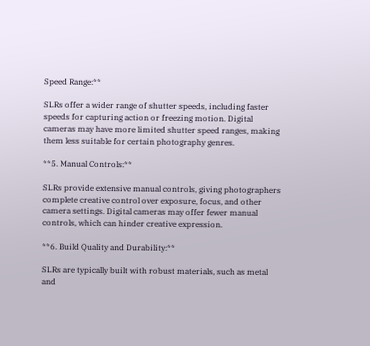Speed Range:**

SLRs offer a wider range of shutter speeds, including faster speeds for capturing action or freezing motion. Digital cameras may have more limited shutter speed ranges, making them less suitable for certain photography genres.

**5. Manual Controls:**

SLRs provide extensive manual controls, giving photographers complete creative control over exposure, focus, and other camera settings. Digital cameras may offer fewer manual controls, which can hinder creative expression.

**6. Build Quality and Durability:**

SLRs are typically built with robust materials, such as metal and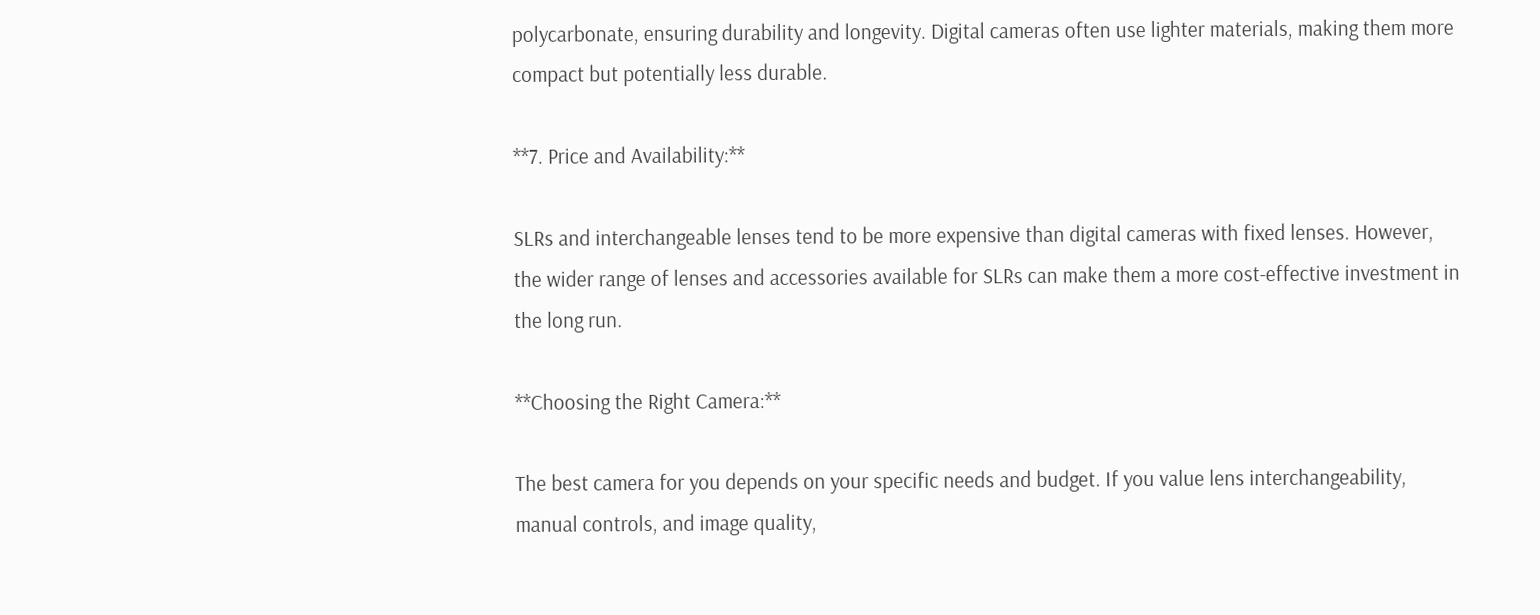polycarbonate, ensuring durability and longevity. Digital cameras often use lighter materials, making them more compact but potentially less durable.

**7. Price and Availability:**

SLRs and interchangeable lenses tend to be more expensive than digital cameras with fixed lenses. However, the wider range of lenses and accessories available for SLRs can make them a more cost-effective investment in the long run.

**Choosing the Right Camera:**

The best camera for you depends on your specific needs and budget. If you value lens interchangeability, manual controls, and image quality,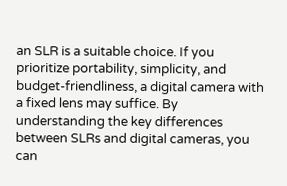an SLR is a suitable choice. If you prioritize portability, simplicity, and budget-friendliness, a digital camera with a fixed lens may suffice. By understanding the key differences between SLRs and digital cameras, you can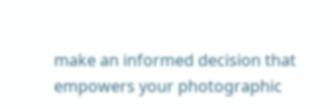make an informed decision that empowers your photographic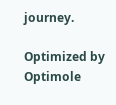journey.

Optimized by Optimole